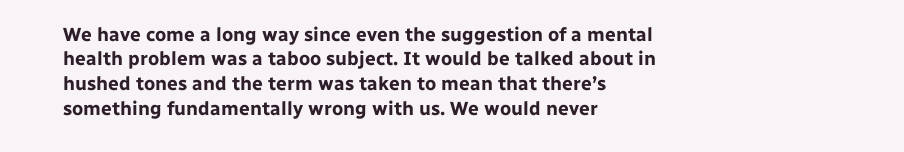We have come a long way since even the suggestion of a mental health problem was a taboo subject. It would be talked about in hushed tones and the term was taken to mean that there’s something fundamentally wrong with us. We would never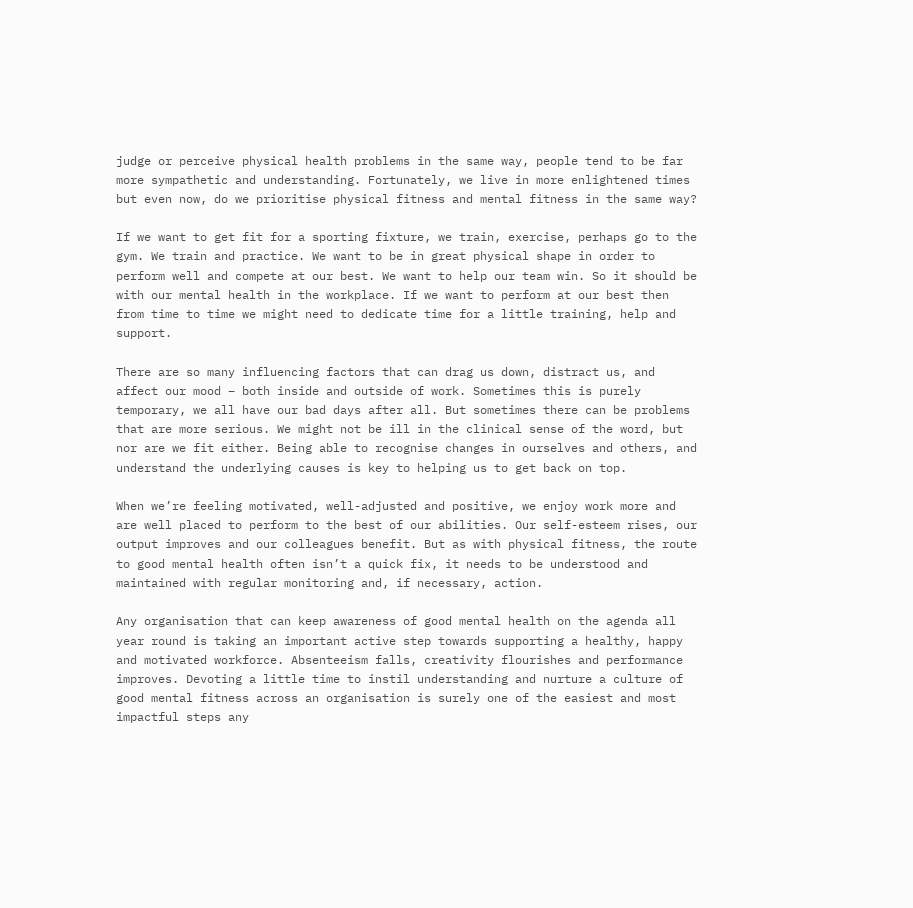judge or perceive physical health problems in the same way, people tend to be far more sympathetic and understanding. Fortunately, we live in more enlightened times but even now, do we prioritise physical fitness and mental fitness in the same way?

If we want to get fit for a sporting fixture, we train, exercise, perhaps go to the gym. We train and practice. We want to be in great physical shape in order to perform well and compete at our best. We want to help our team win. So it should be with our mental health in the workplace. If we want to perform at our best then from time to time we might need to dedicate time for a little training, help and support.

There are so many influencing factors that can drag us down, distract us, and affect our mood – both inside and outside of work. Sometimes this is purely temporary, we all have our bad days after all. But sometimes there can be problems that are more serious. We might not be ill in the clinical sense of the word, but nor are we fit either. Being able to recognise changes in ourselves and others, and understand the underlying causes is key to helping us to get back on top.

When we’re feeling motivated, well-adjusted and positive, we enjoy work more and are well placed to perform to the best of our abilities. Our self-esteem rises, our output improves and our colleagues benefit. But as with physical fitness, the route to good mental health often isn’t a quick fix, it needs to be understood and maintained with regular monitoring and, if necessary, action.

Any organisation that can keep awareness of good mental health on the agenda all year round is taking an important active step towards supporting a healthy, happy and motivated workforce. Absenteeism falls, creativity flourishes and performance improves. Devoting a little time to instil understanding and nurture a culture of good mental fitness across an organisation is surely one of the easiest and most impactful steps any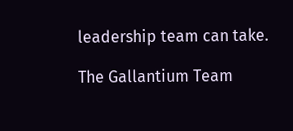leadership team can take.

The Gallantium Team